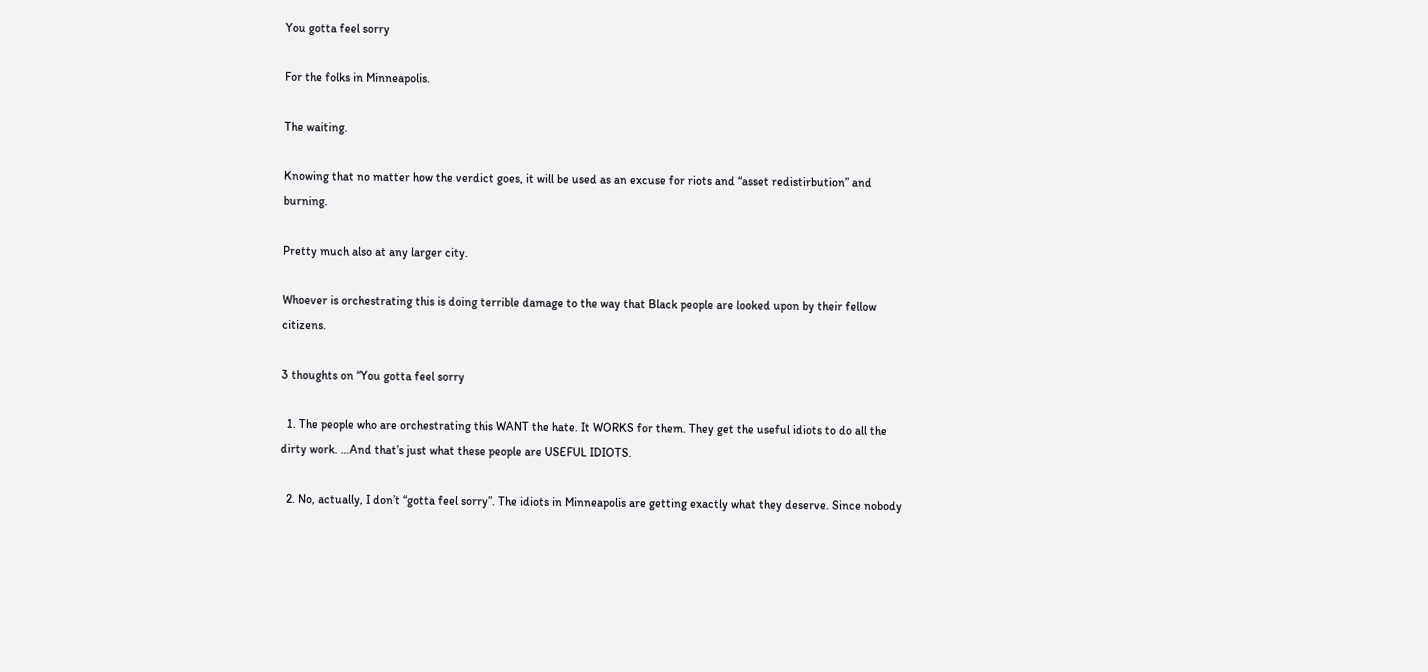You gotta feel sorry

For the folks in Minneapolis.

The waiting.

Knowing that no matter how the verdict goes, it will be used as an excuse for riots and “asset redistirbution” and burning.

Pretty much also at any larger city.

Whoever is orchestrating this is doing terrible damage to the way that Black people are looked upon by their fellow citizens.

3 thoughts on “You gotta feel sorry

  1. The people who are orchestrating this WANT the hate. It WORKS for them. They get the useful idiots to do all the dirty work. …And that’s just what these people are USEFUL IDIOTS.

  2. No, actually, I don’t “gotta feel sorry”. The idiots in Minneapolis are getting exactly what they deserve. Since nobody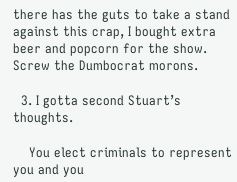there has the guts to take a stand against this crap, I bought extra beer and popcorn for the show. Screw the Dumbocrat morons.

  3. I gotta second Stuart’s thoughts.

    You elect criminals to represent you and you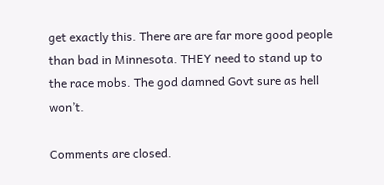get exactly this. There are are far more good people than bad in Minnesota. THEY need to stand up to the race mobs. The god damned Govt sure as hell won’t.

Comments are closed.